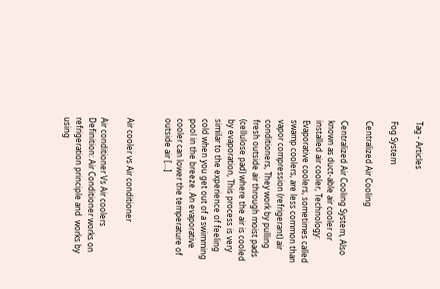Tag - Articles

Fog System

Centralized Air Cooling

Centralized Air Cooling System, Also known as duct-able air cooler or installed air cooler, Technology: Evaporative coolers, sometimes called swamp coolers, are less common than vapor compression (refrigerant) air conditioners, They work by pulling fresh outside air through moist pads (cellulose pad) where the air is cooled by evaporation, This process is very similar to the experience of feeling cold when you get out of a swimming pool in the breeze. An evaporative cooler can lower the temperature of outside air [...]


Air cooler vs Air conditioner

Air conditioner Vs Air coolers Definition: Air Conditioner works on refrigeration principle and  works by using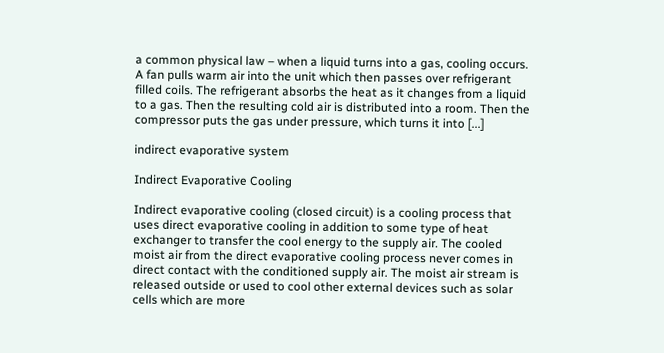a common physical law – when a liquid turns into a gas, cooling occurs. A fan pulls warm air into the unit which then passes over refrigerant filled coils. The refrigerant absorbs the heat as it changes from a liquid to a gas. Then the resulting cold air is distributed into a room. Then the compressor puts the gas under pressure, which turns it into [...]

indirect evaporative system

Indirect Evaporative Cooling

Indirect evaporative cooling (closed circuit) is a cooling process that uses direct evaporative cooling in addition to some type of heat exchanger to transfer the cool energy to the supply air. The cooled moist air from the direct evaporative cooling process never comes in direct contact with the conditioned supply air. The moist air stream is released outside or used to cool other external devices such as solar cells which are more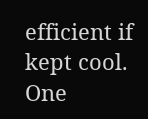efficient if kept cool. One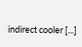indirect cooler [...]